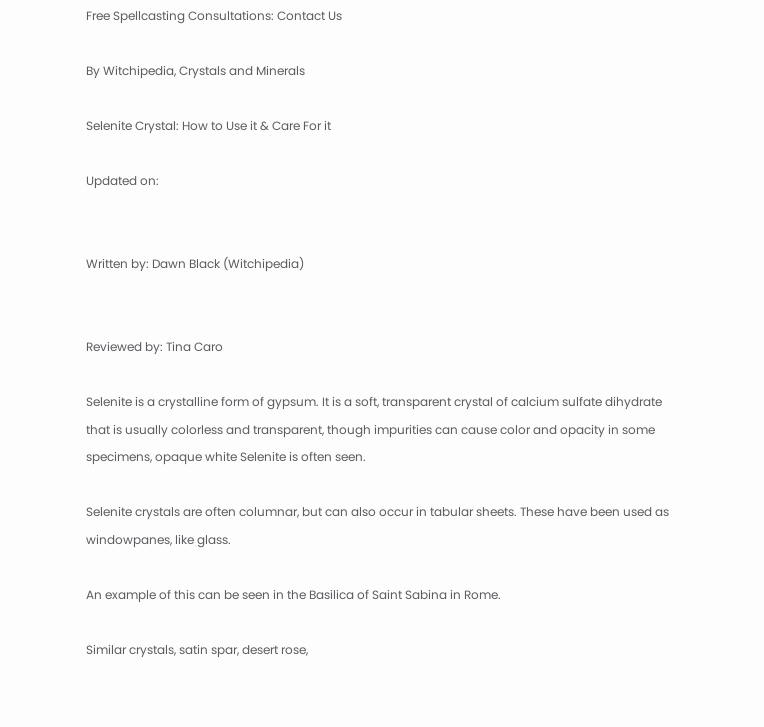Free Spellcasting Consultations: Contact Us

By Witchipedia, Crystals and Minerals

Selenite Crystal: How to Use it & Care For it

Updated on:


Written by: Dawn Black (Witchipedia)


Reviewed by: Tina Caro

Selenite is a crystalline form of gypsum. It is a soft, transparent crystal of calcium sulfate dihydrate that is usually colorless and transparent, though impurities can cause color and opacity in some specimens, opaque white Selenite is often seen.

Selenite crystals are often columnar, but can also occur in tabular sheets. These have been used as windowpanes, like glass.

An example of this can be seen in the Basilica of Saint Sabina in Rome.

Similar crystals, satin spar, desert rose,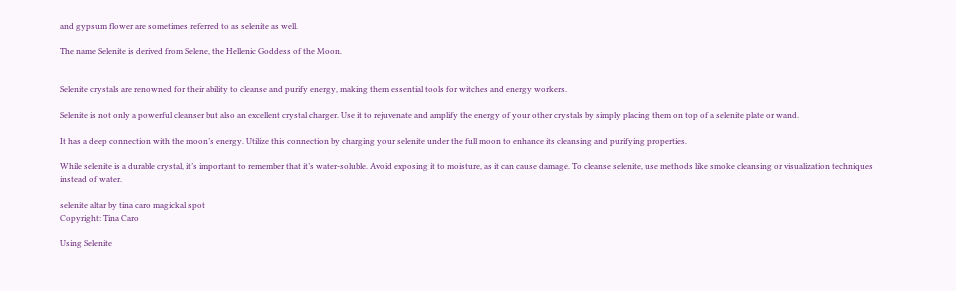and gypsum flower are sometimes referred to as selenite as well.

The name Selenite is derived from Selene, the Hellenic Goddess of the Moon.


Selenite crystals are renowned for their ability to cleanse and purify energy, making them essential tools for witches and energy workers.

Selenite is not only a powerful cleanser but also an excellent crystal charger. Use it to rejuvenate and amplify the energy of your other crystals by simply placing them on top of a selenite plate or wand.

It has a deep connection with the moon’s energy. Utilize this connection by charging your selenite under the full moon to enhance its cleansing and purifying properties.

While selenite is a durable crystal, it’s important to remember that it’s water-soluble. Avoid exposing it to moisture, as it can cause damage. To cleanse selenite, use methods like smoke cleansing or visualization techniques instead of water.

selenite altar by tina caro magickal spot
Copyright: Tina Caro

Using Selenite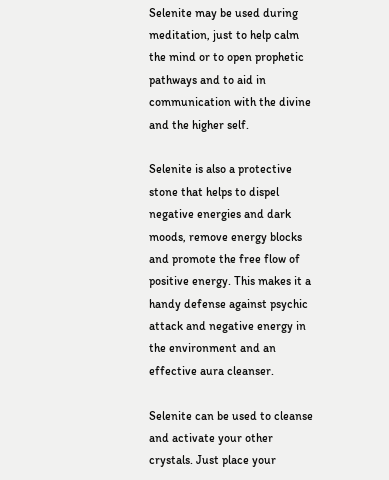Selenite may be used during meditation, just to help calm the mind or to open prophetic pathways and to aid in communication with the divine and the higher self.

Selenite is also a protective stone that helps to dispel negative energies and dark moods, remove energy blocks and promote the free flow of positive energy. This makes it a handy defense against psychic attack and negative energy in the environment and an effective aura cleanser.

Selenite can be used to cleanse and activate your other crystals. Just place your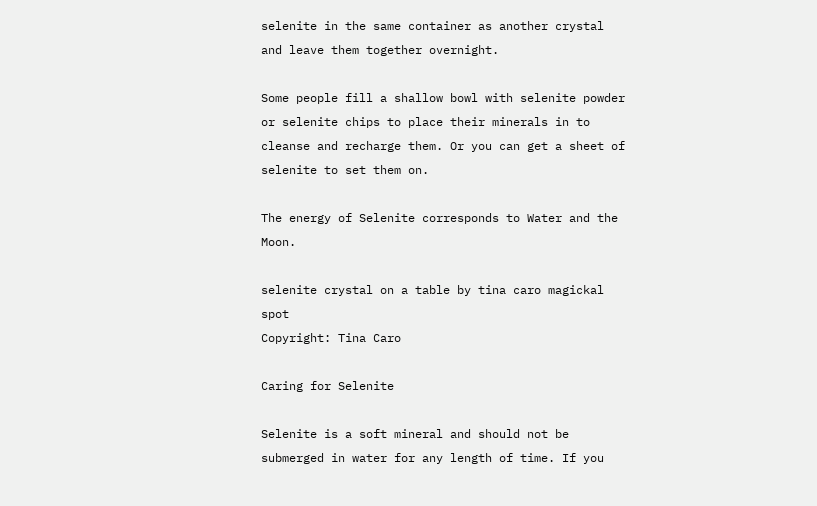selenite in the same container as another crystal and leave them together overnight.

Some people fill a shallow bowl with selenite powder or selenite chips to place their minerals in to cleanse and recharge them. Or you can get a sheet of selenite to set them on.

The energy of Selenite corresponds to Water and the Moon.

selenite crystal on a table by tina caro magickal spot
Copyright: Tina Caro

Caring for Selenite

Selenite is a soft mineral and should not be submerged in water for any length of time. If you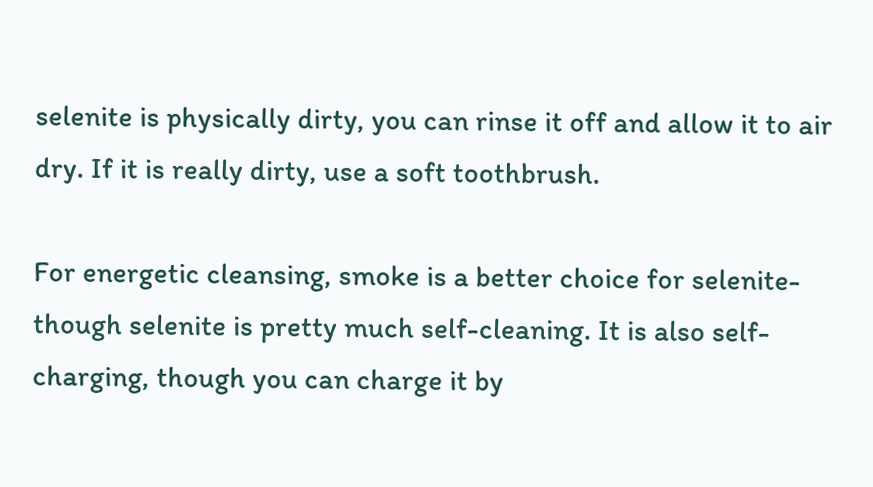selenite is physically dirty, you can rinse it off and allow it to air dry. If it is really dirty, use a soft toothbrush.

For energetic cleansing, smoke is a better choice for selenite- though selenite is pretty much self-cleaning. It is also self-charging, though you can charge it by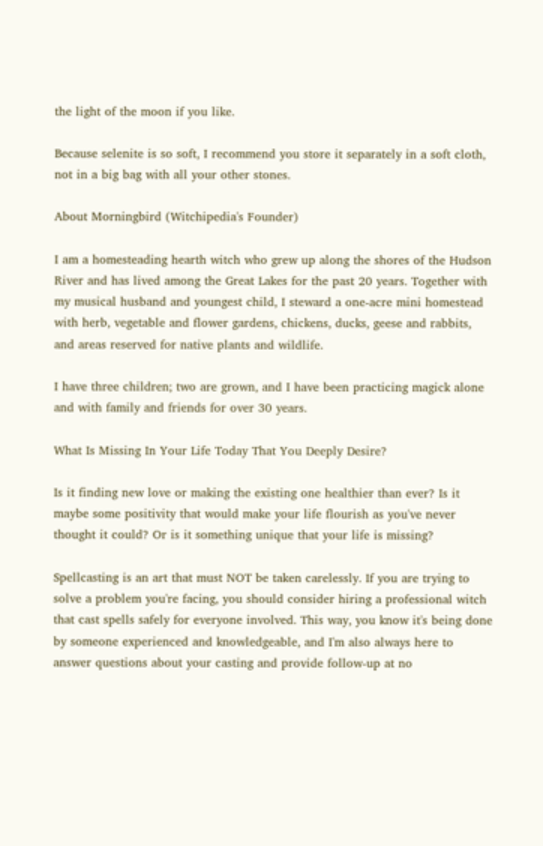the light of the moon if you like.

Because selenite is so soft, I recommend you store it separately in a soft cloth, not in a big bag with all your other stones.

About Morningbird (Witchipedia's Founder)

I am a homesteading hearth witch who grew up along the shores of the Hudson River and has lived among the Great Lakes for the past 20 years. Together with my musical husband and youngest child, I steward a one-acre mini homestead with herb, vegetable and flower gardens, chickens, ducks, geese and rabbits, and areas reserved for native plants and wildlife.

I have three children; two are grown, and I have been practicing magick alone and with family and friends for over 30 years.

What Is Missing In Your Life Today That You Deeply Desire?

Is it finding new love or making the existing one healthier than ever? Is it maybe some positivity that would make your life flourish as you've never thought it could? Or is it something unique that your life is missing?

Spellcasting is an art that must NOT be taken carelessly. If you are trying to solve a problem you're facing, you should consider hiring a professional witch that cast spells safely for everyone involved. This way, you know it's being done by someone experienced and knowledgeable, and I'm also always here to answer questions about your casting and provide follow-up at no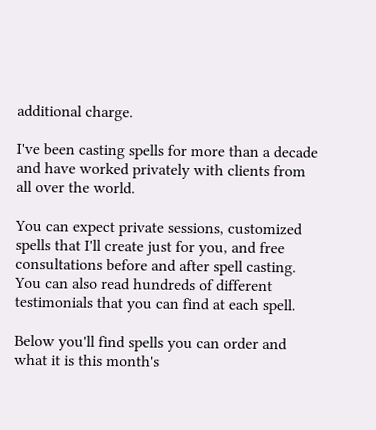additional charge.

I've been casting spells for more than a decade and have worked privately with clients from all over the world.

You can expect private sessions, customized spells that I'll create just for you, and free consultations before and after spell casting. You can also read hundreds of different testimonials that you can find at each spell.

Below you'll find spells you can order and what it is this month's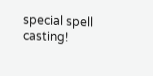special spell casting!